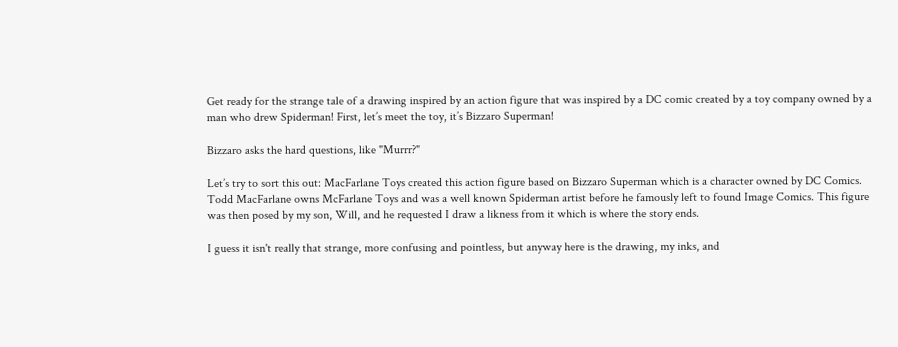Get ready for the strange tale of a drawing inspired by an action figure that was inspired by a DC comic created by a toy company owned by a man who drew Spiderman! First, let’s meet the toy, it’s Bizzaro Superman!

Bizzaro asks the hard questions, like "Murrr?"

Let’s try to sort this out: MacFarlane Toys created this action figure based on Bizzaro Superman which is a character owned by DC Comics. Todd MacFarlane owns McFarlane Toys and was a well known Spiderman artist before he famously left to found Image Comics. This figure was then posed by my son, Will, and he requested I draw a likness from it which is where the story ends.

I guess it isn't really that strange, more confusing and pointless, but anyway here is the drawing, my inks, and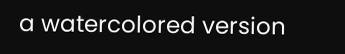a watercolored version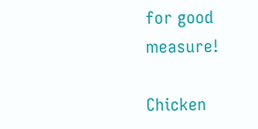for good measure!

Chicken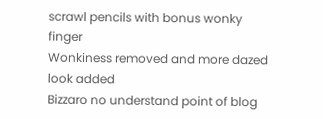scrawl pencils with bonus wonky finger
Wonkiness removed and more dazed look added
Bizzaro no understand point of blog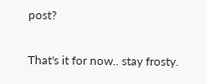post?

That's it for now.. stay frosty.